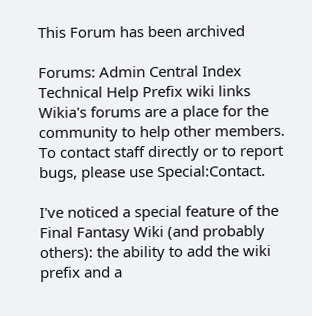This Forum has been archived

Forums: Admin Central Index Technical Help Prefix wiki links
Wikia's forums are a place for the community to help other members.
To contact staff directly or to report bugs, please use Special:Contact.

I've noticed a special feature of the Final Fantasy Wiki (and probably others): the ability to add the wiki prefix and a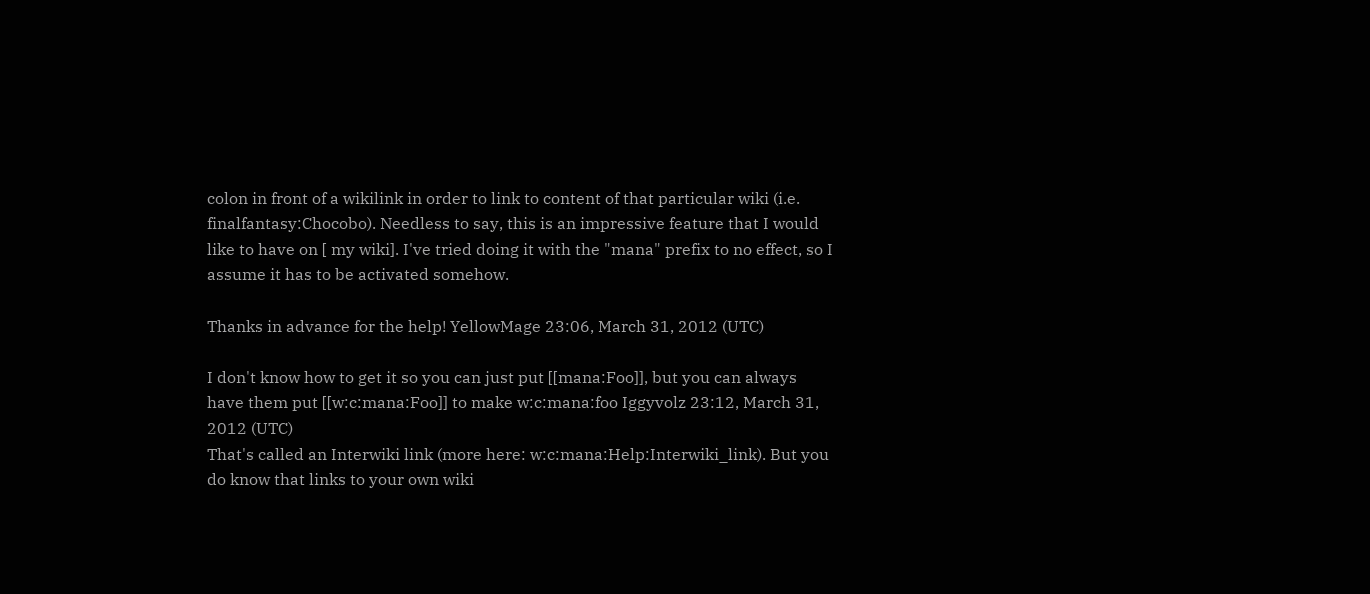colon in front of a wikilink in order to link to content of that particular wiki (i.e. finalfantasy:Chocobo). Needless to say, this is an impressive feature that I would like to have on [ my wiki]. I've tried doing it with the "mana" prefix to no effect, so I assume it has to be activated somehow.

Thanks in advance for the help! YellowMage 23:06, March 31, 2012 (UTC)

I don't know how to get it so you can just put [[mana:Foo]], but you can always have them put [[w:c:mana:Foo]] to make w:c:mana:foo Iggyvolz 23:12, March 31, 2012 (UTC)
That's called an Interwiki link (more here: w:c:mana:Help:Interwiki_link). But you do know that links to your own wiki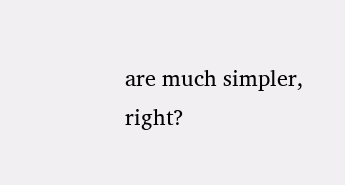are much simpler, right?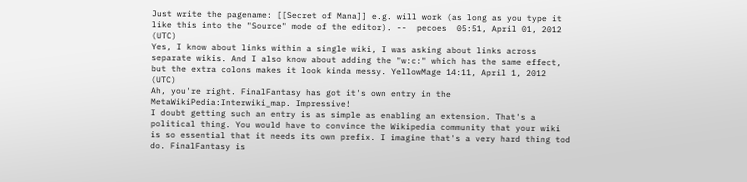Just write the pagename: [[Secret of Mana]] e.g. will work (as long as you type it like this into the "Source" mode of the editor). --  pecoes  05:51, April 01, 2012 (UTC)
Yes, I know about links within a single wiki, I was asking about links across separate wikis. And I also know about adding the "w:c:" which has the same effect, but the extra colons makes it look kinda messy. YellowMage 14:11, April 1, 2012 (UTC)
Ah, you're right. FinalFantasy has got it's own entry in the MetaWikiPedia:Interwiki_map. Impressive!
I doubt getting such an entry is as simple as enabling an extension. That's a political thing. You would have to convince the Wikipedia community that your wiki is so essential that it needs its own prefix. I imagine that's a very hard thing tod do. FinalFantasy is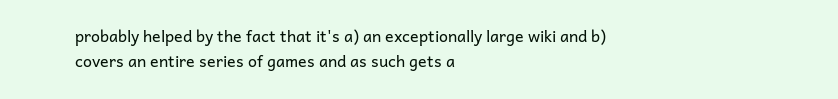probably helped by the fact that it's a) an exceptionally large wiki and b) covers an entire series of games and as such gets a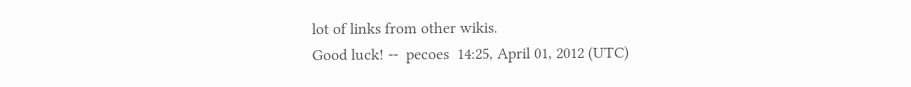lot of links from other wikis.
Good luck! --  pecoes  14:25, April 01, 2012 (UTC)